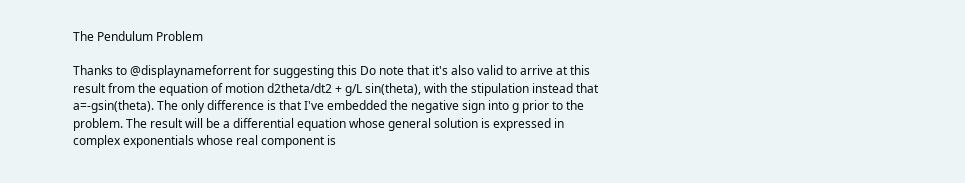The Pendulum Problem

Thanks to @displaynameforrent for suggesting this Do note that it's also valid to arrive at this result from the equation of motion d2theta/dt2 + g/L sin(theta), with the stipulation instead that a=-gsin(theta). The only difference is that I've embedded the negative sign into g prior to the problem. The result will be a differential equation whose general solution is expressed in complex exponentials whose real component is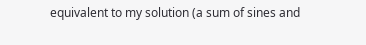equivalent to my solution (a sum of sines and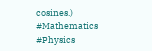cosines.) #Mathematics #Physics